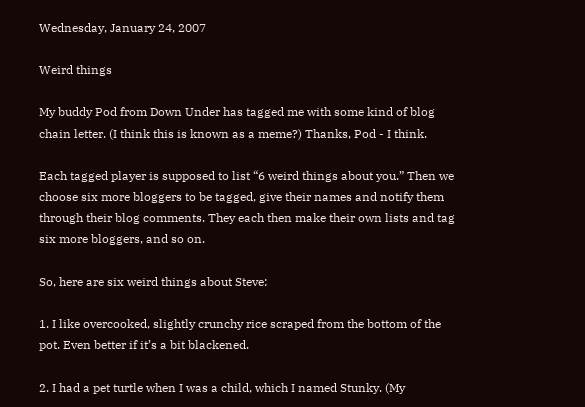Wednesday, January 24, 2007

Weird things

My buddy Pod from Down Under has tagged me with some kind of blog chain letter. (I think this is known as a meme?) Thanks, Pod - I think.

Each tagged player is supposed to list “6 weird things about you.” Then we choose six more bloggers to be tagged, give their names and notify them through their blog comments. They each then make their own lists and tag six more bloggers, and so on.

So, here are six weird things about Steve:

1. I like overcooked, slightly crunchy rice scraped from the bottom of the pot. Even better if it’s a bit blackened.

2. I had a pet turtle when I was a child, which I named Stunky. (My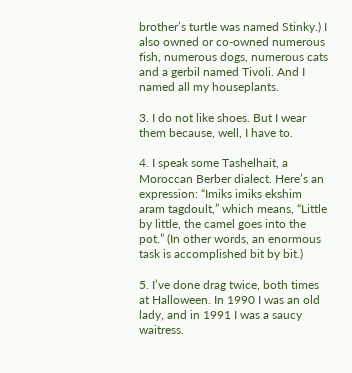brother’s turtle was named Stinky.) I also owned or co-owned numerous fish, numerous dogs, numerous cats and a gerbil named Tivoli. And I named all my houseplants.

3. I do not like shoes. But I wear them because, well, I have to.

4. I speak some Tashelhait, a Moroccan Berber dialect. Here’s an expression: “Imiks imiks ekshim aram tagdoult,” which means, “Little by little, the camel goes into the pot.” (In other words, an enormous task is accomplished bit by bit.)

5. I’ve done drag twice, both times at Halloween. In 1990 I was an old lady, and in 1991 I was a saucy waitress.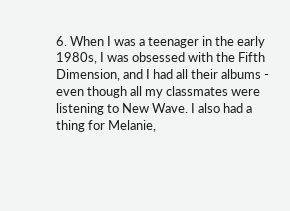6. When I was a teenager in the early 1980s, I was obsessed with the Fifth Dimension, and I had all their albums - even though all my classmates were listening to New Wave. I also had a thing for Melanie,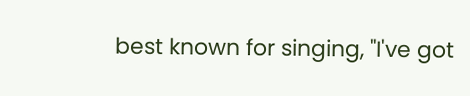best known for singing, "I've got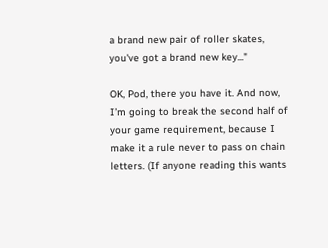a brand new pair of roller skates, you've got a brand new key..."

OK, Pod, there you have it. And now, I’m going to break the second half of your game requirement, because I make it a rule never to pass on chain letters. (If anyone reading this wants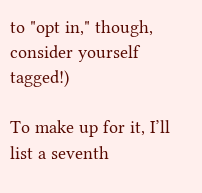to "opt in," though, consider yourself tagged!)

To make up for it, I’ll list a seventh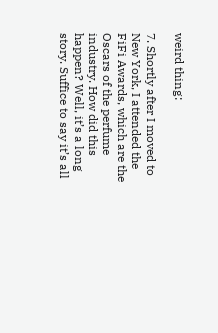weird thing:

7. Shortly after I moved to New York, I attended the FiFi Awards, which are the Oscars of the perfume industry. How did this happen? Well, it’s a long story. Suffice to say it’s all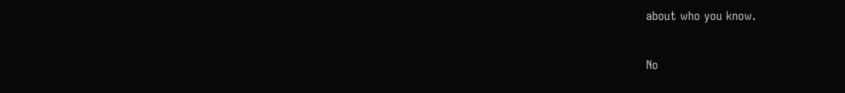about who you know.

No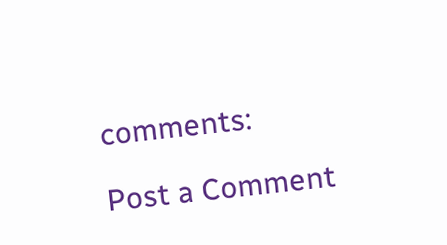comments:

Post a Comment